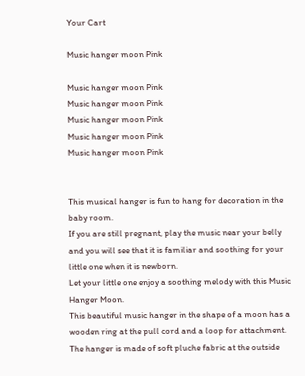Your Cart

Music hanger moon Pink

Music hanger moon Pink
Music hanger moon Pink
Music hanger moon Pink
Music hanger moon Pink
Music hanger moon Pink


This musical hanger is fun to hang for decoration in the baby room.
If you are still pregnant, play the music near your belly and you will see that it is familiar and soothing for your little one when it is newborn.
Let your little one enjoy a soothing melody with this Music Hanger Moon.
This beautiful music hanger in the shape of a moon has a wooden ring at the pull cord and a loop for attachment. The hanger is made of soft pluche fabric at the outside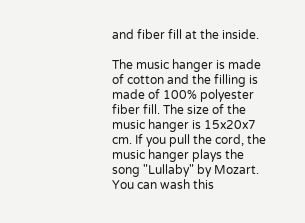and fiber fill at the inside.

The music hanger is made of cotton and the filling is made of 100% polyester fiber fill. The size of the music hanger is 15x20x7 cm. If you pull the cord, the music hanger plays the song "Lullaby" by Mozart.
You can wash this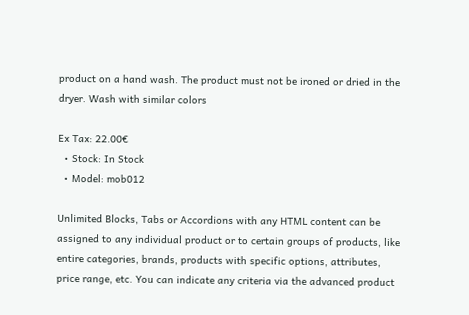product on a hand wash. The product must not be ironed or dried in the dryer. Wash with similar colors

Ex Tax: 22.00€
  • Stock: In Stock
  • Model: mob012

Unlimited Blocks, Tabs or Accordions with any HTML content can be assigned to any individual product or to certain groups of products, like entire categories, brands, products with specific options, attributes, price range, etc. You can indicate any criteria via the advanced product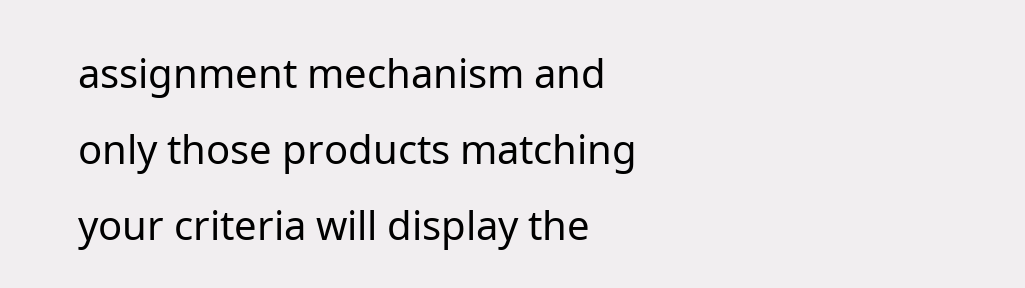assignment mechanism and only those products matching your criteria will display the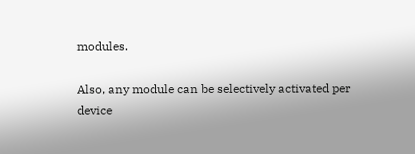modules.

Also, any module can be selectively activated per device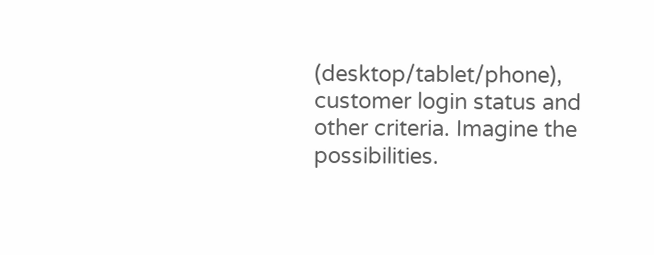(desktop/tablet/phone), customer login status and other criteria. Imagine the possibilities.